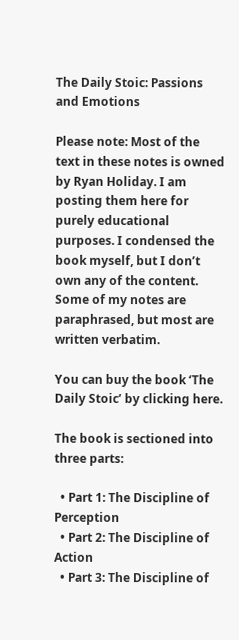The Daily Stoic: Passions and Emotions

Please note: Most of the text in these notes is owned by Ryan Holiday. I am posting them here for purely educational purposes. I condensed the book myself, but I don’t own any of the content. Some of my notes are paraphrased, but most are written verbatim.

You can buy the book ‘The Daily Stoic’ by clicking here.

The book is sectioned into three parts:

  • Part 1: The Discipline of Perception
  • Part 2: The Discipline of Action
  • Part 3: The Discipline of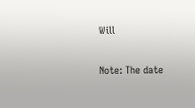Will

Note: The date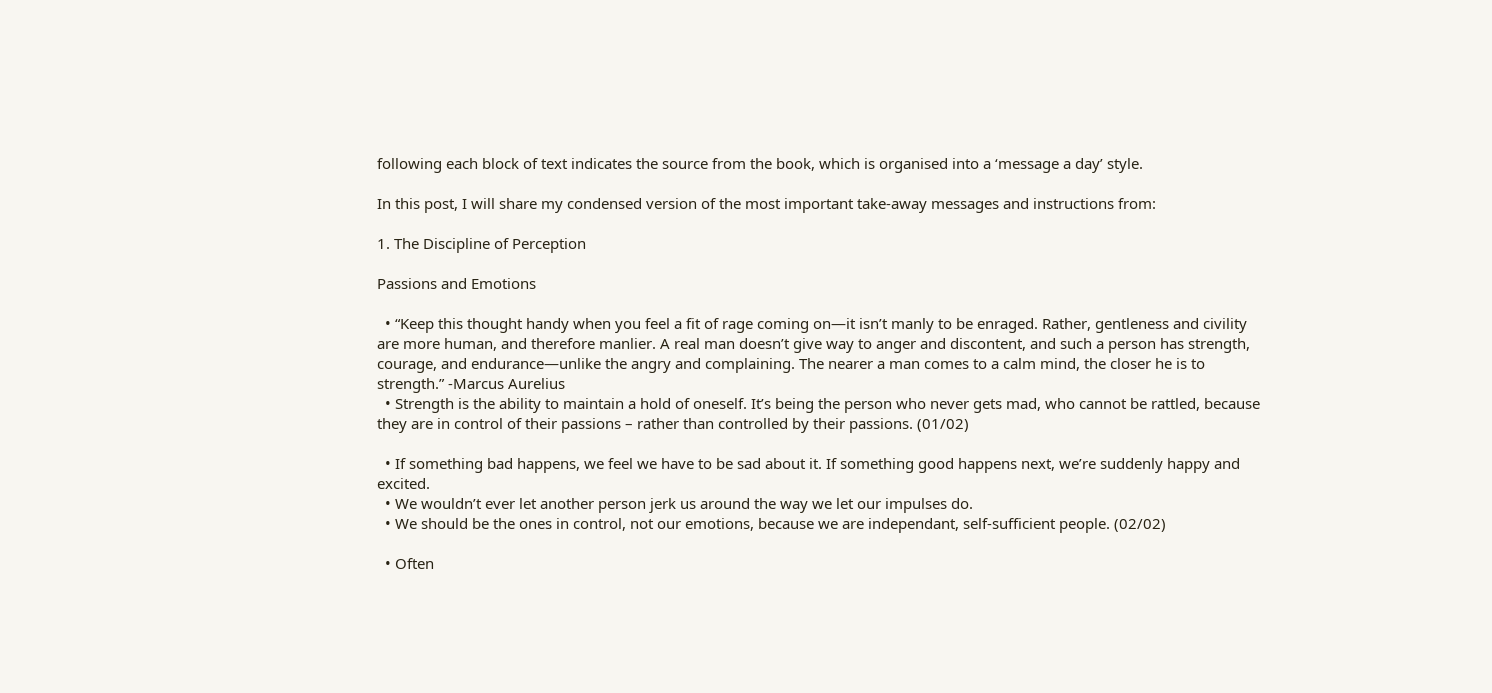following each block of text indicates the source from the book, which is organised into a ‘message a day’ style.

In this post, I will share my condensed version of the most important take-away messages and instructions from:

1. The Discipline of Perception

Passions and Emotions

  • “Keep this thought handy when you feel a fit of rage coming on—it isn’t manly to be enraged. Rather, gentleness and civility are more human, and therefore manlier. A real man doesn’t give way to anger and discontent, and such a person has strength, courage, and endurance—unlike the angry and complaining. The nearer a man comes to a calm mind, the closer he is to strength.” -Marcus Aurelius
  • Strength is the ability to maintain a hold of oneself. It’s being the person who never gets mad, who cannot be rattled, because they are in control of their passions – rather than controlled by their passions. (01/02)

  • If something bad happens, we feel we have to be sad about it. If something good happens next, we’re suddenly happy and excited.
  • We wouldn’t ever let another person jerk us around the way we let our impulses do.
  • We should be the ones in control, not our emotions, because we are independant, self-sufficient people. (02/02)

  • Often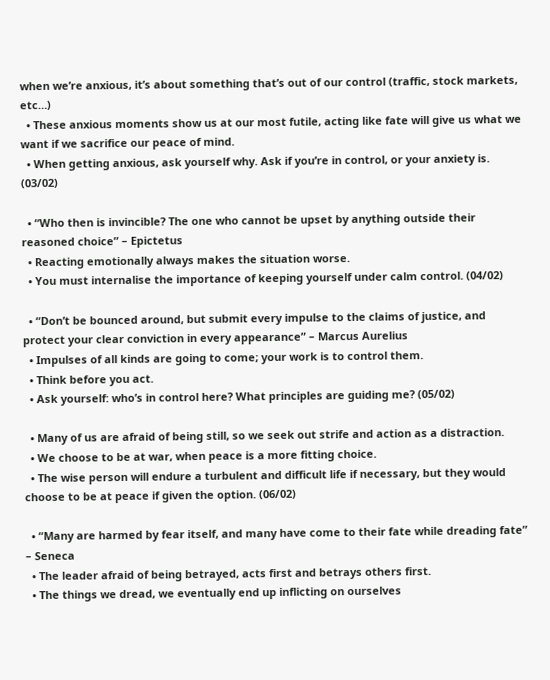when we’re anxious, it’s about something that’s out of our control (traffic, stock markets, etc…)
  • These anxious moments show us at our most futile, acting like fate will give us what we want if we sacrifice our peace of mind.
  • When getting anxious, ask yourself why. Ask if you’re in control, or your anxiety is. (03/02)

  • “Who then is invincible? The one who cannot be upset by anything outside their reasoned choice” – Epictetus
  • Reacting emotionally always makes the situation worse.
  • You must internalise the importance of keeping yourself under calm control. (04/02)

  • “Don’t be bounced around, but submit every impulse to the claims of justice, and protect your clear conviction in every appearance” – Marcus Aurelius
  • Impulses of all kinds are going to come; your work is to control them.
  • Think before you act.
  • Ask yourself: who’s in control here? What principles are guiding me? (05/02)

  • Many of us are afraid of being still, so we seek out strife and action as a distraction.
  • We choose to be at war, when peace is a more fitting choice.
  • The wise person will endure a turbulent and difficult life if necessary, but they would choose to be at peace if given the option. (06/02)

  • “Many are harmed by fear itself, and many have come to their fate while dreading fate” – Seneca
  • The leader afraid of being betrayed, acts first and betrays others first.
  • The things we dread, we eventually end up inflicting on ourselves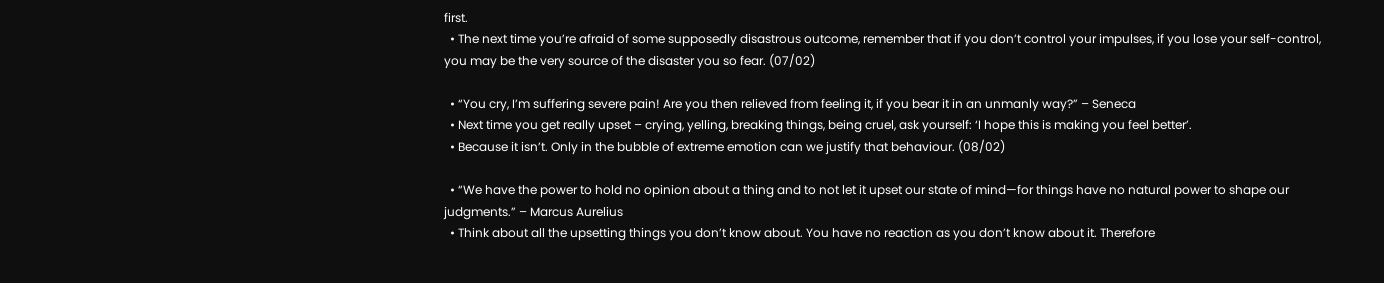first.
  • The next time you’re afraid of some supposedly disastrous outcome, remember that if you don’t control your impulses, if you lose your self-control, you may be the very source of the disaster you so fear. (07/02)

  • “You cry, I’m suffering severe pain! Are you then relieved from feeling it, if you bear it in an unmanly way?” – Seneca
  • Next time you get really upset – crying, yelling, breaking things, being cruel, ask yourself: ‘I hope this is making you feel better’.
  • Because it isn’t. Only in the bubble of extreme emotion can we justify that behaviour. (08/02)

  • “We have the power to hold no opinion about a thing and to not let it upset our state of mind—for things have no natural power to shape our judgments.” – Marcus Aurelius
  • Think about all the upsetting things you don’t know about. You have no reaction as you don’t know about it. Therefore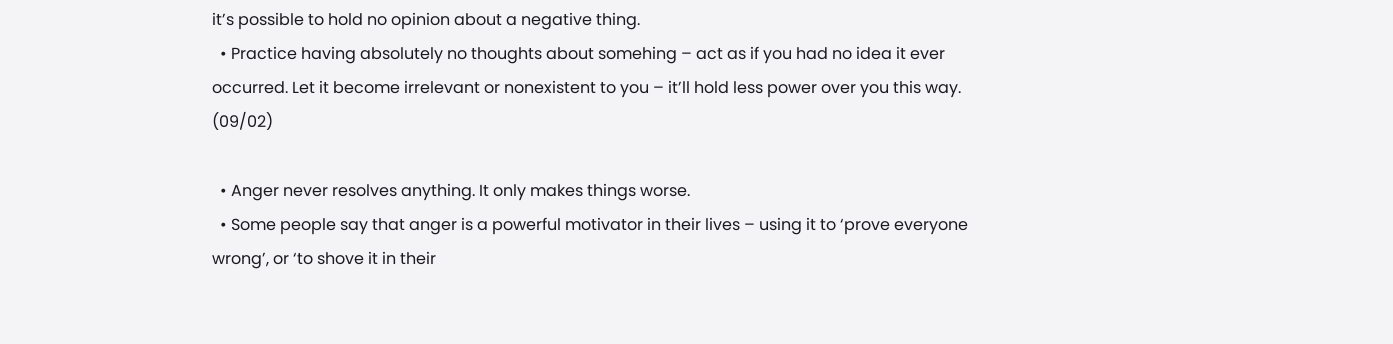it’s possible to hold no opinion about a negative thing.
  • Practice having absolutely no thoughts about somehing – act as if you had no idea it ever occurred. Let it become irrelevant or nonexistent to you – it’ll hold less power over you this way. (09/02)

  • Anger never resolves anything. It only makes things worse.
  • Some people say that anger is a powerful motivator in their lives – using it to ‘prove everyone wrong’, or ‘to shove it in their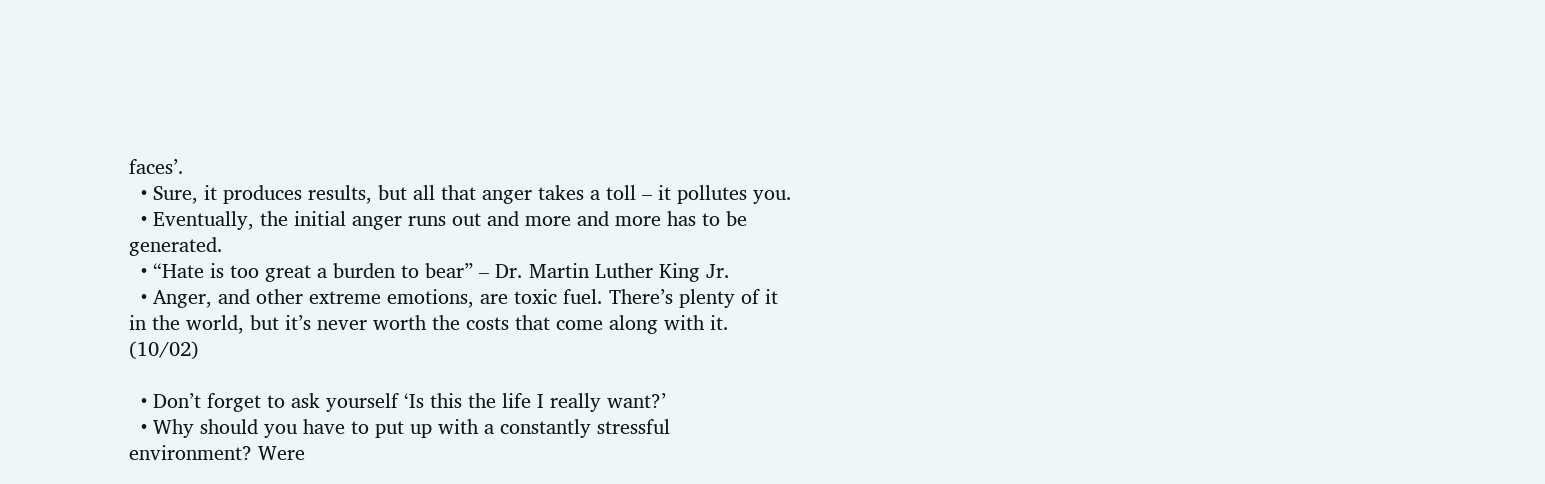faces’.
  • Sure, it produces results, but all that anger takes a toll – it pollutes you.
  • Eventually, the initial anger runs out and more and more has to be generated.
  • “Hate is too great a burden to bear” – Dr. Martin Luther King Jr.
  • Anger, and other extreme emotions, are toxic fuel. There’s plenty of it in the world, but it’s never worth the costs that come along with it. (10/02)

  • Don’t forget to ask yourself ‘Is this the life I really want?’
  • Why should you have to put up with a constantly stressful environment? Were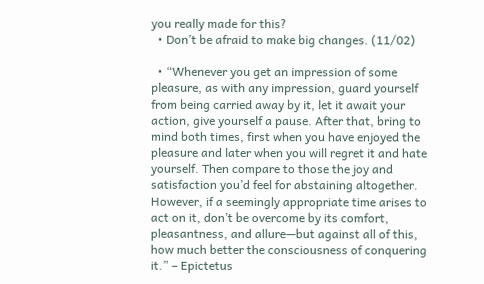you really made for this?
  • Don’t be afraid to make big changes. (11/02)

  • “Whenever you get an impression of some pleasure, as with any impression, guard yourself from being carried away by it, let it await your action, give yourself a pause. After that, bring to mind both times, first when you have enjoyed the pleasure and later when you will regret it and hate yourself. Then compare to those the joy and satisfaction you’d feel for abstaining altogether. However, if a seemingly appropriate time arises to act on it, don’t be overcome by its comfort, pleasantness, and allure—but against all of this, how much better the consciousness of conquering it.” – Epictetus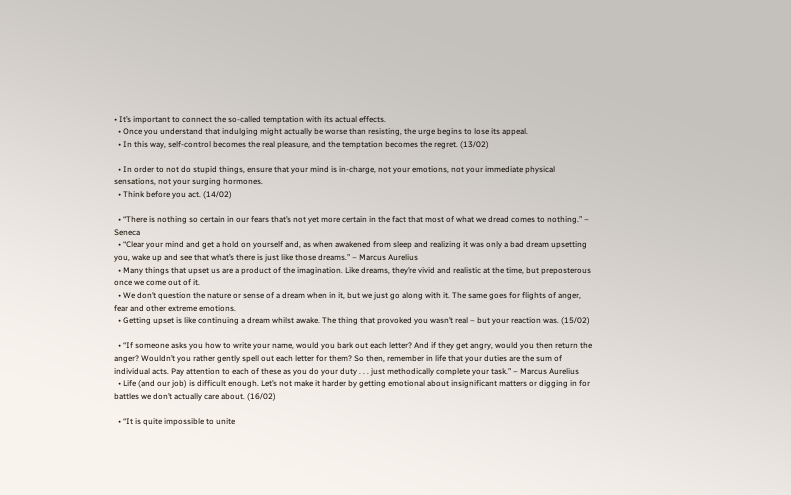• It’s important to connect the so-called temptation with its actual effects.
  • Once you understand that indulging might actually be worse than resisting, the urge begins to lose its appeal.
  • In this way, self-control becomes the real pleasure, and the temptation becomes the regret. (13/02)

  • In order to not do stupid things, ensure that your mind is in-charge, not your emotions, not your immediate physical sensations, not your surging hormones.
  • Think before you act. (14/02)

  • “There is nothing so certain in our fears that’s not yet more certain in the fact that most of what we dread comes to nothing.” – Seneca
  • “Clear your mind and get a hold on yourself and, as when awakened from sleep and realizing it was only a bad dream upsetting you, wake up and see that what’s there is just like those dreams.” – Marcus Aurelius
  • Many things that upset us are a product of the imagination. Like dreams, they’re vivid and realistic at the time, but preposterous once we come out of it.
  • We don’t question the nature or sense of a dream when in it, but we just go along with it. The same goes for flights of anger, fear and other extreme emotions.
  • Getting upset is like continuing a dream whilst awake. The thing that provoked you wasn’t real – but your reaction was. (15/02)

  • “If someone asks you how to write your name, would you bark out each letter? And if they get angry, would you then return the anger? Wouldn’t you rather gently spell out each letter for them? So then, remember in life that your duties are the sum of individual acts. Pay attention to each of these as you do your duty . . . just methodically complete your task.” – Marcus Aurelius
  • Life (and our job) is difficult enough. Let’s not make it harder by getting emotional about insignificant matters or digging in for battles we don’t actually care about. (16/02)

  • “It is quite impossible to unite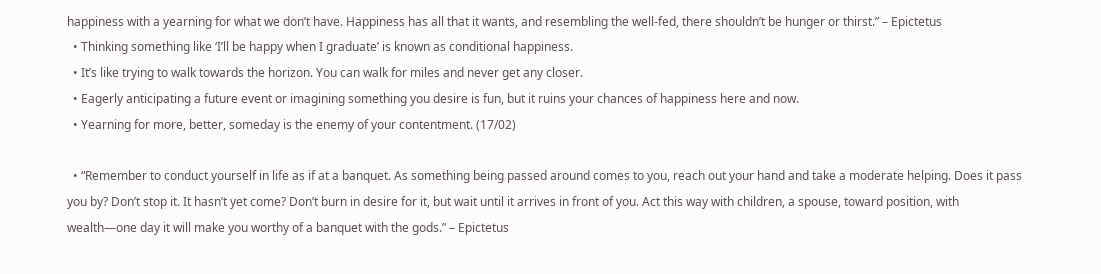happiness with a yearning for what we don’t have. Happiness has all that it wants, and resembling the well-fed, there shouldn’t be hunger or thirst.” – Epictetus
  • Thinking something like ‘I’ll be happy when I graduate’ is known as conditional happiness.
  • It’s like trying to walk towards the horizon. You can walk for miles and never get any closer.
  • Eagerly anticipating a future event or imagining something you desire is fun, but it ruins your chances of happiness here and now.
  • Yearning for more, better, someday is the enemy of your contentment. (17/02)

  • “Remember to conduct yourself in life as if at a banquet. As something being passed around comes to you, reach out your hand and take a moderate helping. Does it pass you by? Don’t stop it. It hasn’t yet come? Don’t burn in desire for it, but wait until it arrives in front of you. Act this way with children, a spouse, toward position, with wealth—one day it will make you worthy of a banquet with the gods.” – Epictetus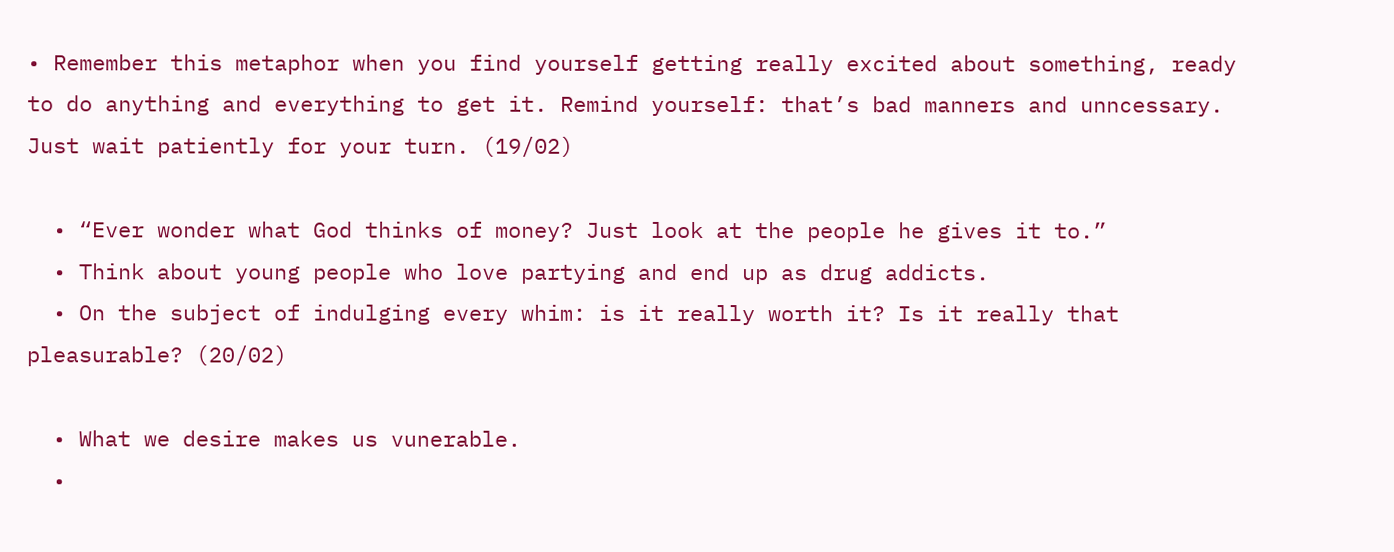• Remember this metaphor when you find yourself getting really excited about something, ready to do anything and everything to get it. Remind yourself: that’s bad manners and unncessary. Just wait patiently for your turn. (19/02)

  • “Ever wonder what God thinks of money? Just look at the people he gives it to.”
  • Think about young people who love partying and end up as drug addicts.
  • On the subject of indulging every whim: is it really worth it? Is it really that pleasurable? (20/02)

  • What we desire makes us vunerable.
  •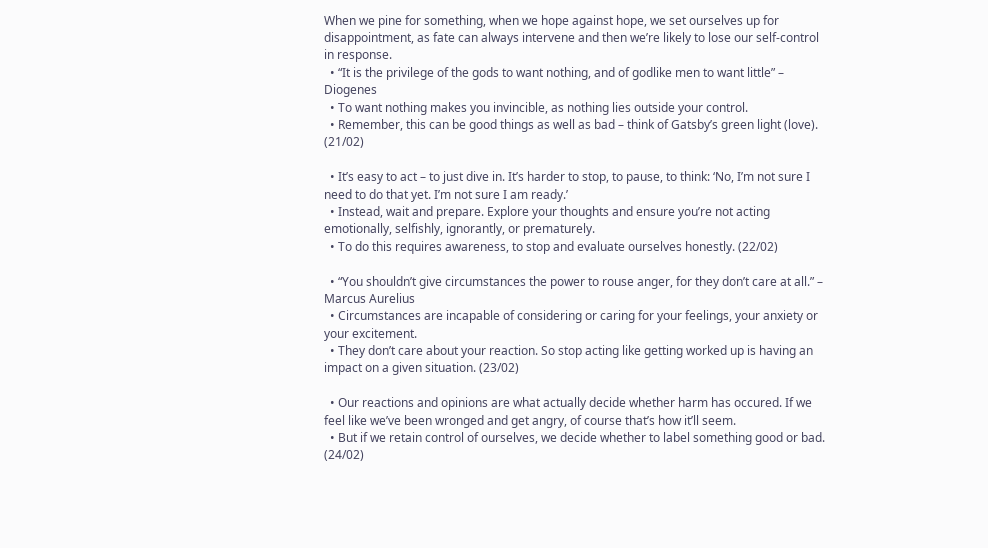When we pine for something, when we hope against hope, we set ourselves up for disappointment, as fate can always intervene and then we’re likely to lose our self-control in response.
  • “It is the privilege of the gods to want nothing, and of godlike men to want little” – Diogenes
  • To want nothing makes you invincible, as nothing lies outside your control.
  • Remember, this can be good things as well as bad – think of Gatsby’s green light (love). (21/02)

  • It’s easy to act – to just dive in. It’s harder to stop, to pause, to think: ‘No, I’m not sure I need to do that yet. I’m not sure I am ready.’
  • Instead, wait and prepare. Explore your thoughts and ensure you’re not acting emotionally, selfishly, ignorantly, or prematurely.
  • To do this requires awareness, to stop and evaluate ourselves honestly. (22/02)

  • “You shouldn’t give circumstances the power to rouse anger, for they don’t care at all.” – Marcus Aurelius
  • Circumstances are incapable of considering or caring for your feelings, your anxiety or your excitement.
  • They don’t care about your reaction. So stop acting like getting worked up is having an impact on a given situation. (23/02)

  • Our reactions and opinions are what actually decide whether harm has occured. If we feel like we’ve been wronged and get angry, of course that’s how it’ll seem.
  • But if we retain control of ourselves, we decide whether to label something good or bad. (24/02)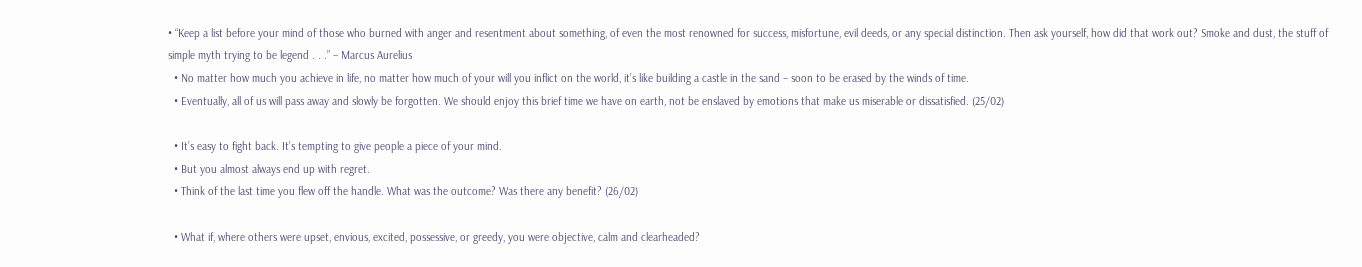• “Keep a list before your mind of those who burned with anger and resentment about something, of even the most renowned for success, misfortune, evil deeds, or any special distinction. Then ask yourself, how did that work out? Smoke and dust, the stuff of simple myth trying to be legend . . .” – Marcus Aurelius
  • No matter how much you achieve in life, no matter how much of your will you inflict on the world, it’s like building a castle in the sand – soon to be erased by the winds of time.
  • Eventually, all of us will pass away and slowly be forgotten. We should enjoy this brief time we have on earth, not be enslaved by emotions that make us miserable or dissatisfied. (25/02)

  • It’s easy to fight back. It’s tempting to give people a piece of your mind.
  • But you almost always end up with regret.
  • Think of the last time you flew off the handle. What was the outcome? Was there any benefit? (26/02)

  • What if, where others were upset, envious, excited, possessive, or greedy, you were objective, calm and clearheaded?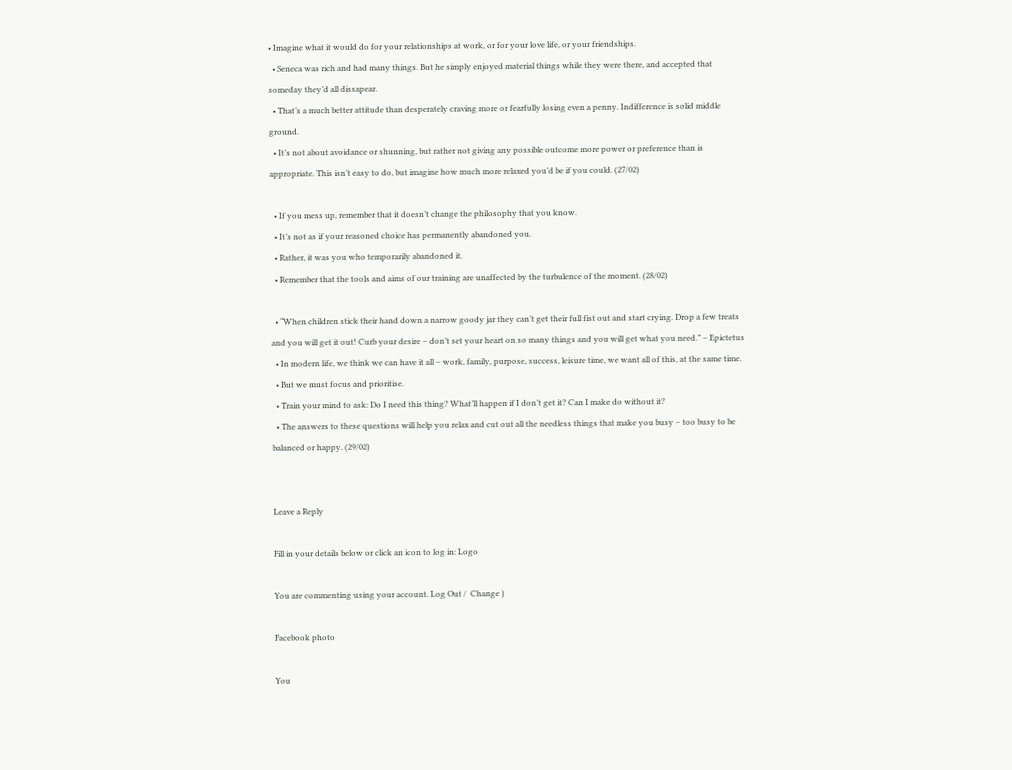• Imagine what it would do for your relationships at work, or for your love life, or your friendships.
  • Seneca was rich and had many things. But he simply enjoyed material things while they were there, and accepted that someday they’d all dissapear.
  • That’s a much better attitude than desperately craving more or fearfully losing even a penny. Indifference is solid middle ground.
  • It’s not about avoidance or shunning, but rather not giving any possible outcome more power or preference than is appropriate. This isn’t easy to do, but imagine how much more relaxed you’d be if you could. (27/02)

  • If you mess up, remember that it doesn’t change the philosophy that you know.
  • It’s not as if your reasoned choice has permanently abandoned you.
  • Rather, it was you who temporarily abandoned it.
  • Remember that the tools and aims of our training are unaffected by the turbulence of the moment. (28/02)

  • “When children stick their hand down a narrow goody jar they can’t get their full fist out and start crying. Drop a few treats and you will get it out! Curb your desire – don’t set your heart on so many things and you will get what you need.” – Epictetus
  • In modern life, we think we can have it all – work, family, purpose, success, leisure time, we want all of this, at the same time.
  • But we must focus and prioritise.
  • Train your mind to ask: Do I need this thing? What’ll happen if I don’t get it? Can I make do without it?
  • The answers to these questions will help you relax and cut out all the needless things that make you busy – too busy to be balanced or happy. (29/02)


Leave a Reply

Fill in your details below or click an icon to log in: Logo

You are commenting using your account. Log Out /  Change )

Facebook photo

You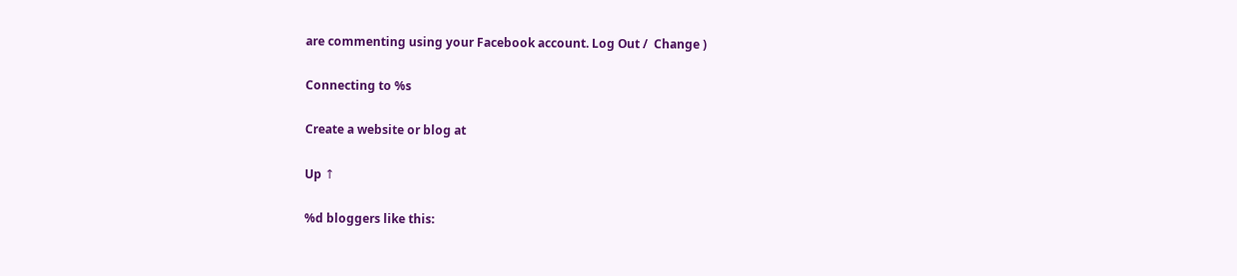are commenting using your Facebook account. Log Out /  Change )

Connecting to %s

Create a website or blog at

Up ↑

%d bloggers like this: